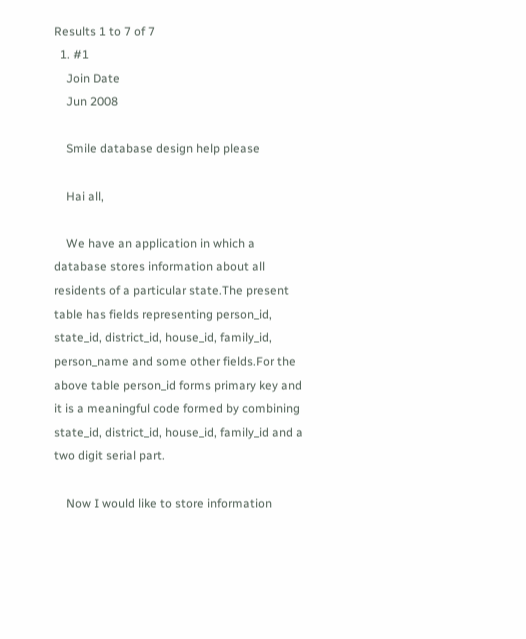Results 1 to 7 of 7
  1. #1
    Join Date
    Jun 2008

    Smile database design help please

    Hai all,

    We have an application in which a database stores information about all residents of a particular state.The present table has fields representing person_id, state_id, district_id, house_id, family_id, person_name and some other fields.For the above table person_id forms primary key and it is a meaningful code formed by combining state_id, district_id, house_id, family_id and a two digit serial part.

    Now I would like to store information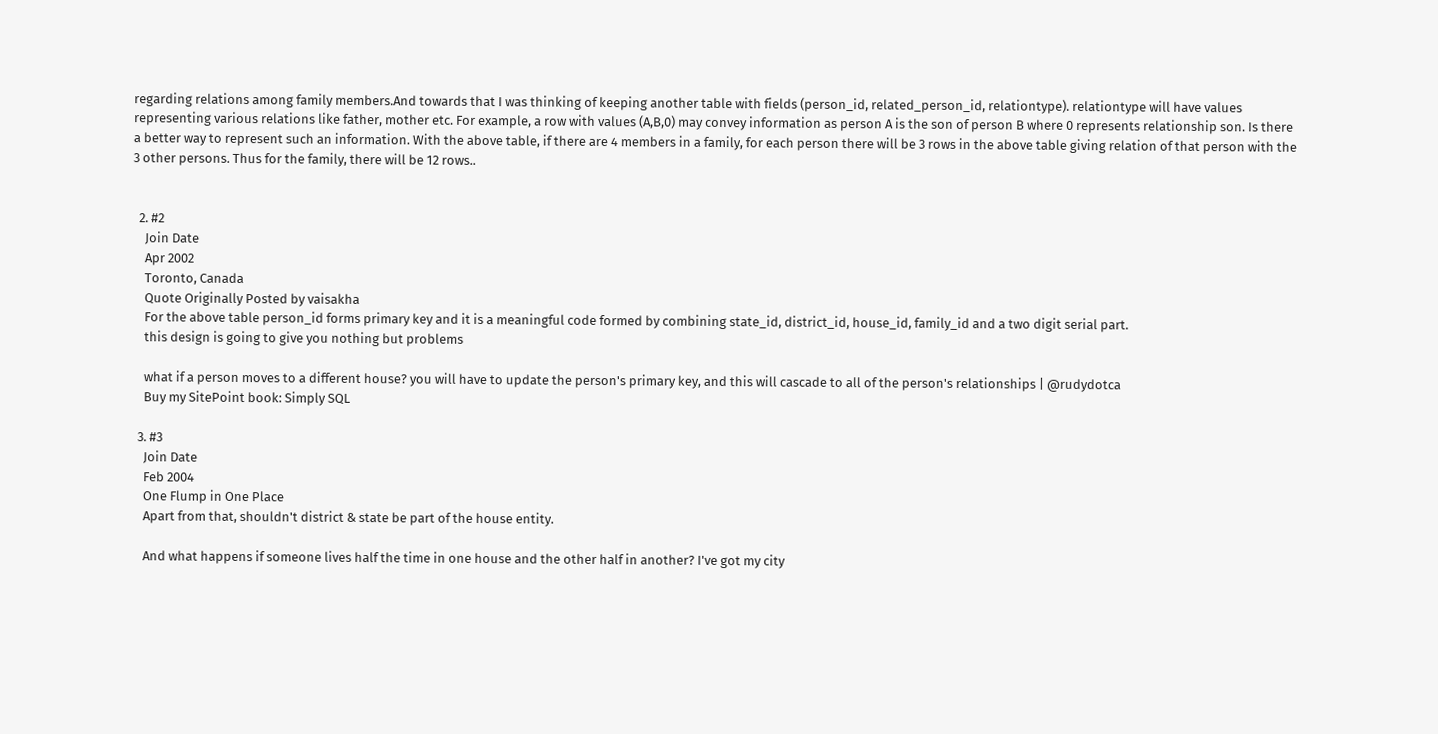regarding relations among family members.And towards that I was thinking of keeping another table with fields (person_id, related_person_id, relationtype). relationtype will have values representing various relations like father, mother etc. For example, a row with values (A,B,0) may convey information as person A is the son of person B where 0 represents relationship son. Is there a better way to represent such an information. With the above table, if there are 4 members in a family, for each person there will be 3 rows in the above table giving relation of that person with the 3 other persons. Thus for the family, there will be 12 rows..


  2. #2
    Join Date
    Apr 2002
    Toronto, Canada
    Quote Originally Posted by vaisakha
    For the above table person_id forms primary key and it is a meaningful code formed by combining state_id, district_id, house_id, family_id and a two digit serial part.
    this design is going to give you nothing but problems

    what if a person moves to a different house? you will have to update the person's primary key, and this will cascade to all of the person's relationships | @rudydotca
    Buy my SitePoint book: Simply SQL

  3. #3
    Join Date
    Feb 2004
    One Flump in One Place
    Apart from that, shouldn't district & state be part of the house entity.

    And what happens if someone lives half the time in one house and the other half in another? I've got my city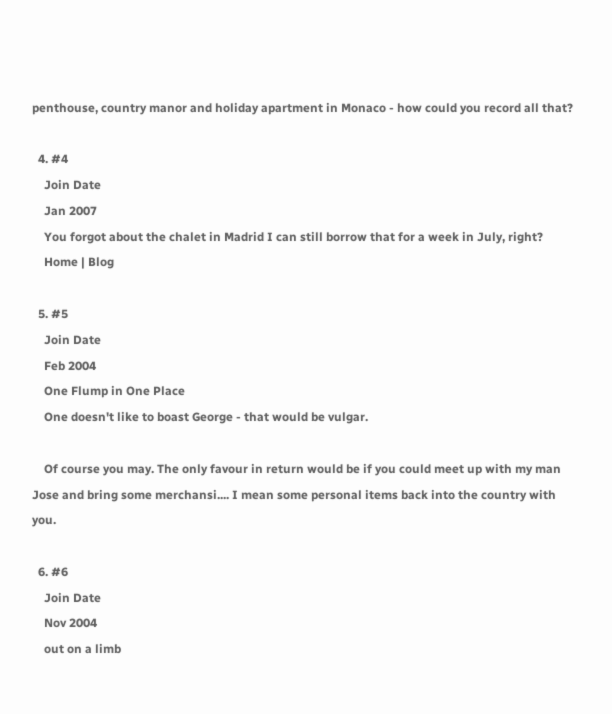penthouse, country manor and holiday apartment in Monaco - how could you record all that?

  4. #4
    Join Date
    Jan 2007
    You forgot about the chalet in Madrid I can still borrow that for a week in July, right?
    Home | Blog

  5. #5
    Join Date
    Feb 2004
    One Flump in One Place
    One doesn't like to boast George - that would be vulgar.

    Of course you may. The only favour in return would be if you could meet up with my man Jose and bring some merchansi.... I mean some personal items back into the country with you.

  6. #6
    Join Date
    Nov 2004
    out on a limb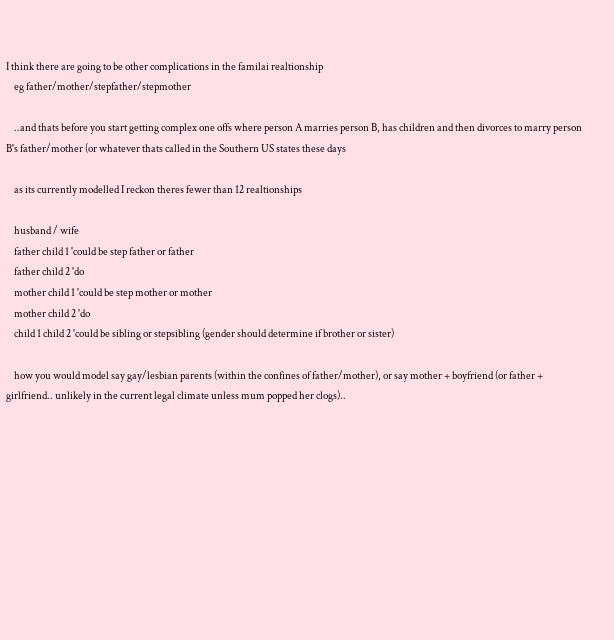I think there are going to be other complications in the familai realtionship
    eg father/mother/stepfather/stepmother

    ..and thats before you start getting complex one offs where person A marries person B, has children and then divorces to marry person B's father/mother (or whatever thats called in the Southern US states these days

    as its currently modelled I reckon theres fewer than 12 realtionships

    husband / wife
    father child 1 'could be step father or father
    father child 2 'do
    mother child 1 'could be step mother or mother
    mother child 2 'do
    child 1 child 2 'could be sibling or stepsibling (gender should determine if brother or sister)

    how you would model say gay/lesbian parents (within the confines of father/mother), or say mother + boyfriend (or father + girlfriend.. unlikely in the current legal climate unless mum popped her clogs)..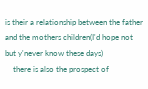is their a relationship between the father and the mothers children(I'd hope not but y'never know these days)
    there is also the prospect of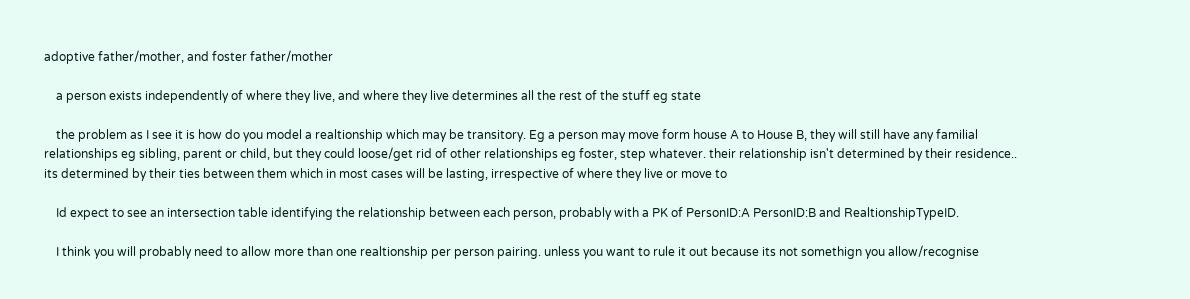adoptive father/mother, and foster father/mother

    a person exists independently of where they live, and where they live determines all the rest of the stuff eg state

    the problem as I see it is how do you model a realtionship which may be transitory. Eg a person may move form house A to House B, they will still have any familial relationships eg sibling, parent or child, but they could loose/get rid of other relationships eg foster, step whatever. their relationship isn't determined by their residence.. its determined by their ties between them which in most cases will be lasting, irrespective of where they live or move to

    Id expect to see an intersection table identifying the relationship between each person, probably with a PK of PersonID:A PersonID:B and RealtionshipTypeID.

    I think you will probably need to allow more than one realtionship per person pairing. unless you want to rule it out because its not somethign you allow/recognise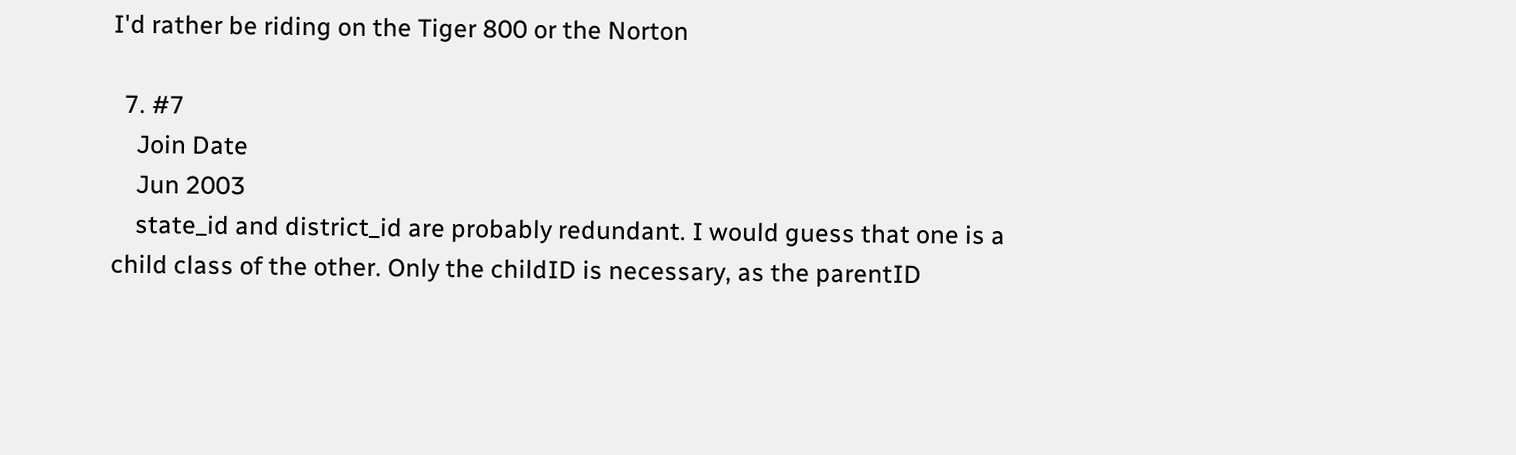I'd rather be riding on the Tiger 800 or the Norton

  7. #7
    Join Date
    Jun 2003
    state_id and district_id are probably redundant. I would guess that one is a child class of the other. Only the childID is necessary, as the parentID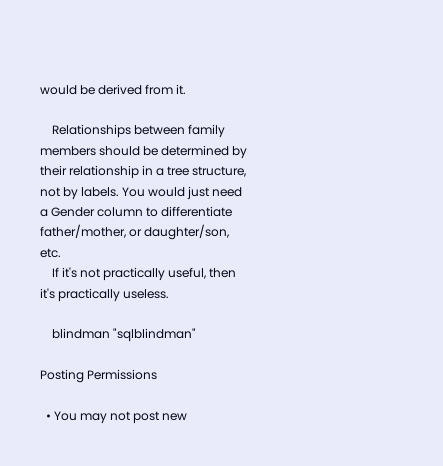would be derived from it.

    Relationships between family members should be determined by their relationship in a tree structure, not by labels. You would just need a Gender column to differentiate father/mother, or daughter/son, etc.
    If it's not practically useful, then it's practically useless.

    blindman "sqlblindman"

Posting Permissions

  • You may not post new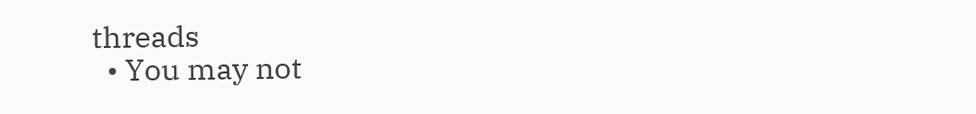threads
  • You may not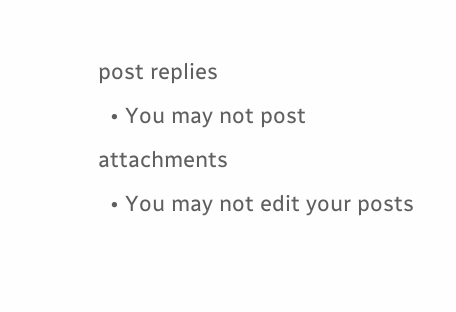post replies
  • You may not post attachments
  • You may not edit your posts